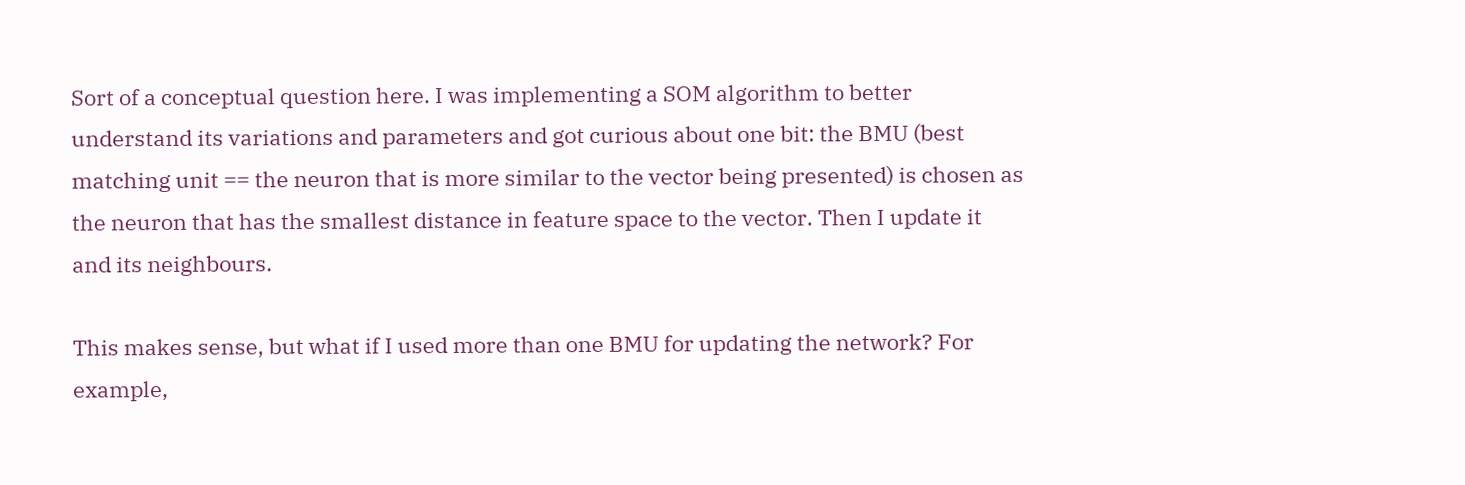Sort of a conceptual question here. I was implementing a SOM algorithm to better understand its variations and parameters and got curious about one bit: the BMU (best matching unit == the neuron that is more similar to the vector being presented) is chosen as the neuron that has the smallest distance in feature space to the vector. Then I update it and its neighbours.

This makes sense, but what if I used more than one BMU for updating the network? For example,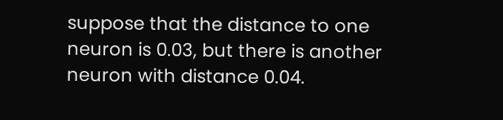suppose that the distance to one neuron is 0.03, but there is another neuron with distance 0.04.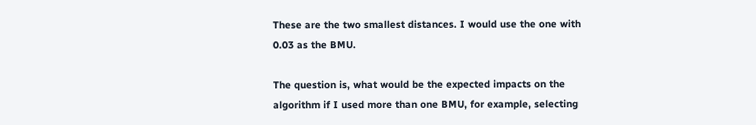These are the two smallest distances. I would use the one with 0.03 as the BMU.

The question is, what would be the expected impacts on the algorithm if I used more than one BMU, for example, selecting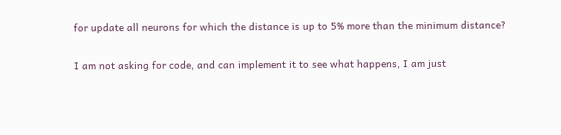for update all neurons for which the distance is up to 5% more than the minimum distance?

I am not asking for code, and can implement it to see what happens, I am just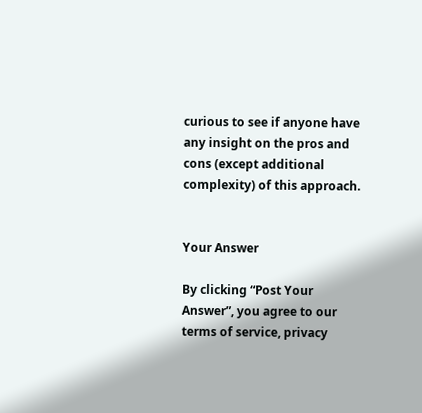curious to see if anyone have any insight on the pros and cons (except additional complexity) of this approach.


Your Answer

By clicking “Post Your Answer”, you agree to our terms of service, privacy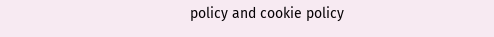policy and cookie policy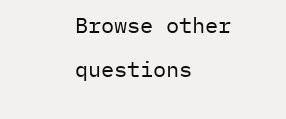Browse other questions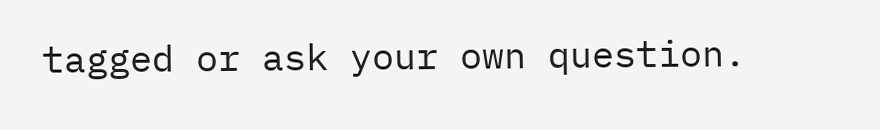tagged or ask your own question.